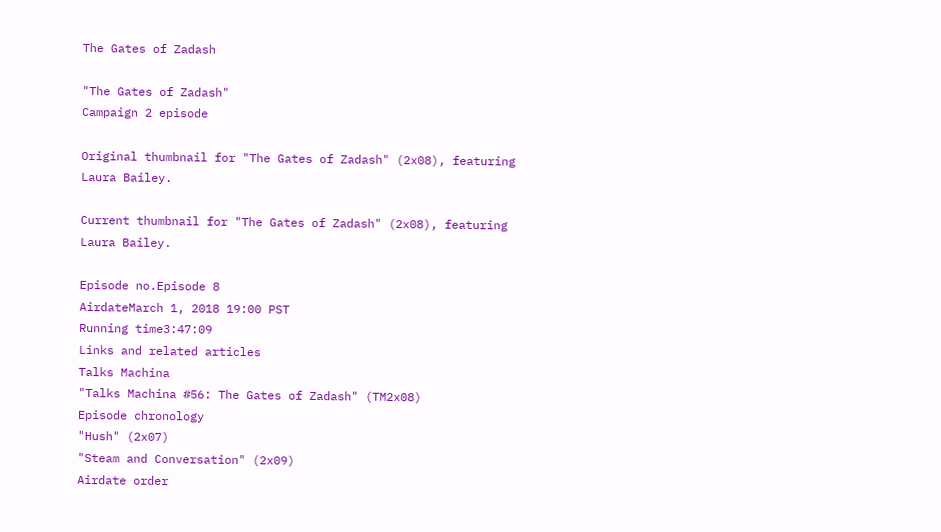The Gates of Zadash

"The Gates of Zadash"
Campaign 2 episode

Original thumbnail for "The Gates of Zadash" (2x08), featuring Laura Bailey.

Current thumbnail for "The Gates of Zadash" (2x08), featuring Laura Bailey.

Episode no.Episode 8
AirdateMarch 1, 2018 19:00 PST
Running time3:47:09
Links and related articles
Talks Machina
"Talks Machina #56: The Gates of Zadash" (TM2x08)
Episode chronology
"Hush" (2x07)
"Steam and Conversation" (2x09)
Airdate order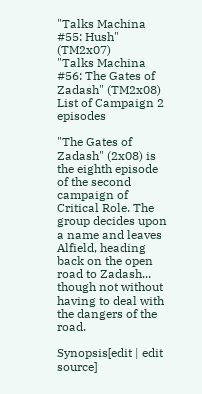"Talks Machina #55: Hush" (TM2x07)
"Talks Machina #56: The Gates of Zadash" (TM2x08)
List of Campaign 2 episodes

"The Gates of Zadash" (2x08) is the eighth episode of the second campaign of Critical Role. The group decides upon a name and leaves Alfield, heading back on the open road to Zadash... though not without having to deal with the dangers of the road.

Synopsis[edit | edit source]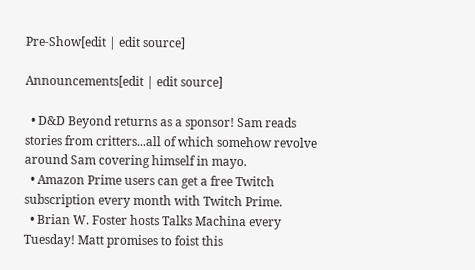Pre-Show[edit | edit source]

Announcements[edit | edit source]

  • D&D Beyond returns as a sponsor! Sam reads stories from critters...all of which somehow revolve around Sam covering himself in mayo.
  • Amazon Prime users can get a free Twitch subscription every month with Twitch Prime.
  • Brian W. Foster hosts Talks Machina every Tuesday! Matt promises to foist this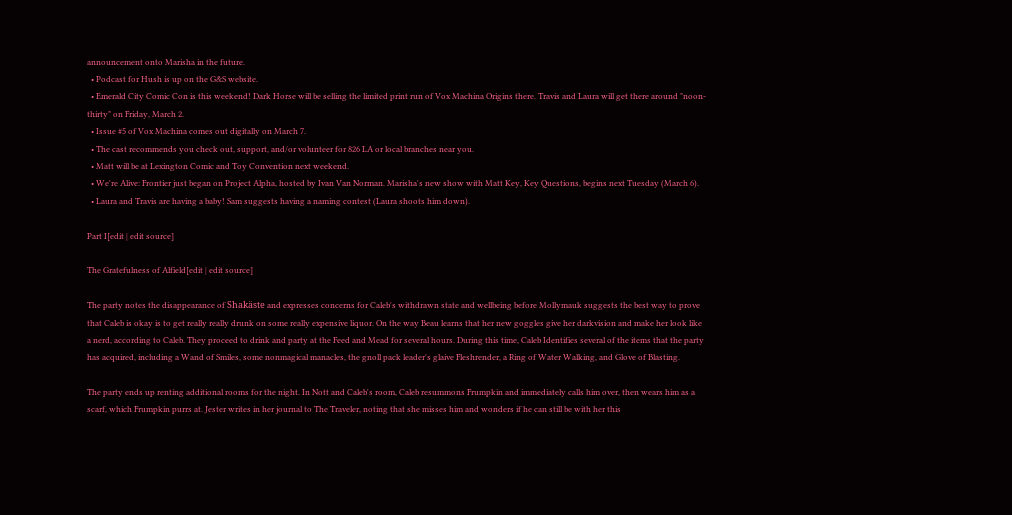announcement onto Marisha in the future.
  • Podcast for Hush is up on the G&S website.
  • Emerald City Comic Con is this weekend! Dark Horse will be selling the limited print run of Vox Machina Origins there. Travis and Laura will get there around "noon-thirty" on Friday, March 2.
  • Issue #5 of Vox Machina comes out digitally on March 7.
  • The cast recommends you check out, support, and/or volunteer for 826 LA or local branches near you.
  • Matt will be at Lexington Comic and Toy Convention next weekend.
  • We're Alive: Frontier just began on Project Alpha, hosted by Ivan Van Norman. Marisha's new show with Matt Key, Key Questions, begins next Tuesday (March 6).
  • Laura and Travis are having a baby! Sam suggests having a naming contest (Laura shoots him down).

Part I[edit | edit source]

The Gratefulness of Alfield[edit | edit source]

The party notes the disappearance of Shakäste and expresses concerns for Caleb's withdrawn state and wellbeing before Mollymauk suggests the best way to prove that Caleb is okay is to get really really drunk on some really expensive liquor. On the way Beau learns that her new goggles give her darkvision and make her look like a nerd, according to Caleb. They proceed to drink and party at the Feed and Mead for several hours. During this time, Caleb Identifies several of the items that the party has acquired, including a Wand of Smiles, some nonmagical manacles, the gnoll pack leader's glaive Fleshrender, a Ring of Water Walking, and Glove of Blasting.

The party ends up renting additional rooms for the night. In Nott and Caleb's room, Caleb resummons Frumpkin and immediately calls him over, then wears him as a scarf, which Frumpkin purrs at. Jester writes in her journal to The Traveler, noting that she misses him and wonders if he can still be with her this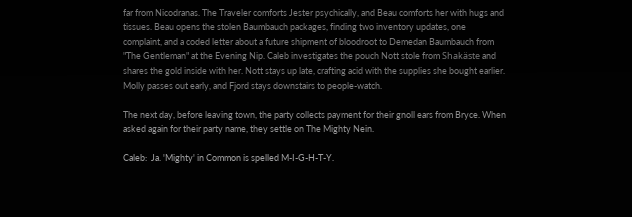far from Nicodranas. The Traveler comforts Jester psychically, and Beau comforts her with hugs and tissues. Beau opens the stolen Baumbauch packages, finding two inventory updates, one complaint, and a coded letter about a future shipment of bloodroot to Demedan Baumbauch from "The Gentleman" at the Evening Nip. Caleb investigates the pouch Nott stole from Shakäste and shares the gold inside with her. Nott stays up late, crafting acid with the supplies she bought earlier. Molly passes out early, and Fjord stays downstairs to people-watch.

The next day, before leaving town, the party collects payment for their gnoll ears from Bryce. When asked again for their party name, they settle on The Mighty Nein.

Caleb:  Ja. 'Mighty' in Common is spelled M-I-G-H-T-Y.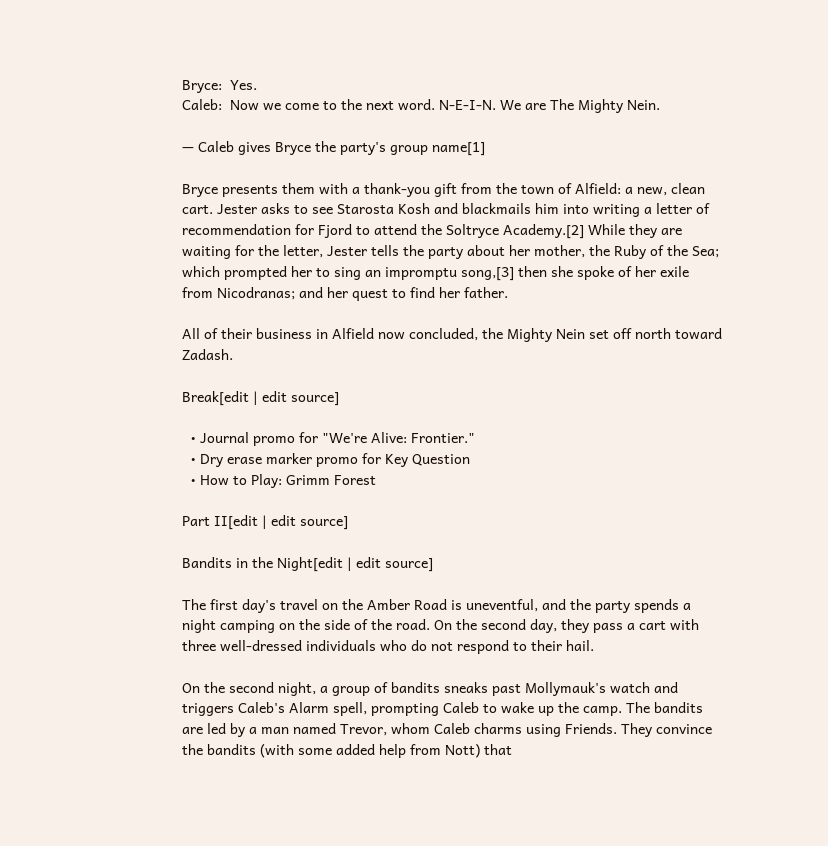Bryce:  Yes.
Caleb:  Now we come to the next word. N-E-I-N. We are The Mighty Nein.

— Caleb gives Bryce the party's group name[1]

Bryce presents them with a thank-you gift from the town of Alfield: a new, clean cart. Jester asks to see Starosta Kosh and blackmails him into writing a letter of recommendation for Fjord to attend the Soltryce Academy.[2] While they are waiting for the letter, Jester tells the party about her mother, the Ruby of the Sea; which prompted her to sing an impromptu song,[3] then she spoke of her exile from Nicodranas; and her quest to find her father.

All of their business in Alfield now concluded, the Mighty Nein set off north toward Zadash.

Break[edit | edit source]

  • Journal promo for "We're Alive: Frontier."
  • Dry erase marker promo for Key Question
  • How to Play: Grimm Forest

Part II[edit | edit source]

Bandits in the Night[edit | edit source]

The first day's travel on the Amber Road is uneventful, and the party spends a night camping on the side of the road. On the second day, they pass a cart with three well-dressed individuals who do not respond to their hail.

On the second night, a group of bandits sneaks past Mollymauk's watch and triggers Caleb's Alarm spell, prompting Caleb to wake up the camp. The bandits are led by a man named Trevor, whom Caleb charms using Friends. They convince the bandits (with some added help from Nott) that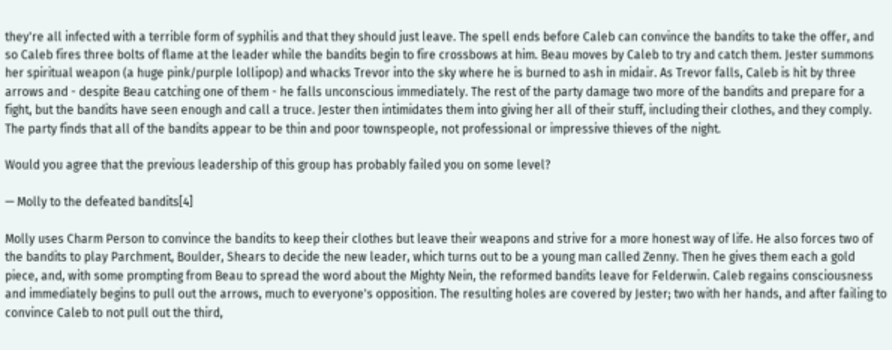they're all infected with a terrible form of syphilis and that they should just leave. The spell ends before Caleb can convince the bandits to take the offer, and so Caleb fires three bolts of flame at the leader while the bandits begin to fire crossbows at him. Beau moves by Caleb to try and catch them. Jester summons her spiritual weapon (a huge pink/purple lollipop) and whacks Trevor into the sky where he is burned to ash in midair. As Trevor falls, Caleb is hit by three arrows and - despite Beau catching one of them - he falls unconscious immediately. The rest of the party damage two more of the bandits and prepare for a fight, but the bandits have seen enough and call a truce. Jester then intimidates them into giving her all of their stuff, including their clothes, and they comply. The party finds that all of the bandits appear to be thin and poor townspeople, not professional or impressive thieves of the night.

Would you agree that the previous leadership of this group has probably failed you on some level?

— Molly to the defeated bandits[4]

Molly uses Charm Person to convince the bandits to keep their clothes but leave their weapons and strive for a more honest way of life. He also forces two of the bandits to play Parchment, Boulder, Shears to decide the new leader, which turns out to be a young man called Zenny. Then he gives them each a gold piece, and, with some prompting from Beau to spread the word about the Mighty Nein, the reformed bandits leave for Felderwin. Caleb regains consciousness and immediately begins to pull out the arrows, much to everyone's opposition. The resulting holes are covered by Jester; two with her hands, and after failing to convince Caleb to not pull out the third,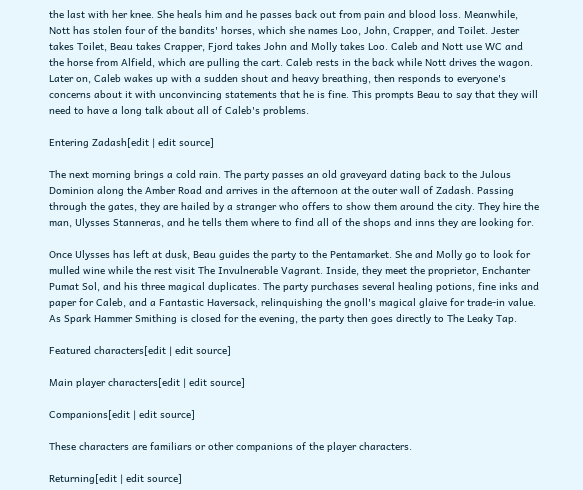the last with her knee. She heals him and he passes back out from pain and blood loss. Meanwhile, Nott has stolen four of the bandits' horses, which she names Loo, John, Crapper, and Toilet. Jester takes Toilet, Beau takes Crapper, Fjord takes John and Molly takes Loo. Caleb and Nott use WC and the horse from Alfield, which are pulling the cart. Caleb rests in the back while Nott drives the wagon. Later on, Caleb wakes up with a sudden shout and heavy breathing, then responds to everyone's concerns about it with unconvincing statements that he is fine. This prompts Beau to say that they will need to have a long talk about all of Caleb's problems.

Entering Zadash[edit | edit source]

The next morning brings a cold rain. The party passes an old graveyard dating back to the Julous Dominion along the Amber Road and arrives in the afternoon at the outer wall of Zadash. Passing through the gates, they are hailed by a stranger who offers to show them around the city. They hire the man, Ulysses Stanneras, and he tells them where to find all of the shops and inns they are looking for.

Once Ulysses has left at dusk, Beau guides the party to the Pentamarket. She and Molly go to look for mulled wine while the rest visit The Invulnerable Vagrant. Inside, they meet the proprietor, Enchanter Pumat Sol, and his three magical duplicates. The party purchases several healing potions, fine inks and paper for Caleb, and a Fantastic Haversack, relinquishing the gnoll's magical glaive for trade-in value. As Spark Hammer Smithing is closed for the evening, the party then goes directly to The Leaky Tap.

Featured characters[edit | edit source]

Main player characters[edit | edit source]

Companions[edit | edit source]

These characters are familiars or other companions of the player characters.

Returning[edit | edit source]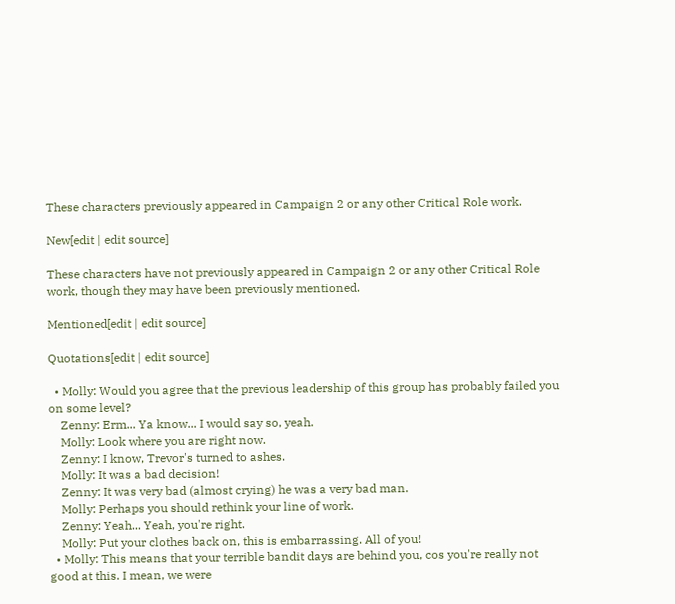These characters previously appeared in Campaign 2 or any other Critical Role work.

New[edit | edit source]

These characters have not previously appeared in Campaign 2 or any other Critical Role work, though they may have been previously mentioned.

Mentioned[edit | edit source]

Quotations[edit | edit source]

  • Molly: Would you agree that the previous leadership of this group has probably failed you on some level?
    Zenny: Erm... Ya know... I would say so, yeah.
    Molly: Look where you are right now.
    Zenny: I know, Trevor's turned to ashes.
    Molly: It was a bad decision!
    Zenny: It was very bad (almost crying) he was a very bad man.
    Molly: Perhaps you should rethink your line of work.
    Zenny: Yeah... Yeah, you're right.
    Molly: Put your clothes back on, this is embarrassing. All of you!
  • Molly: This means that your terrible bandit days are behind you, cos you're really not good at this. I mean, we were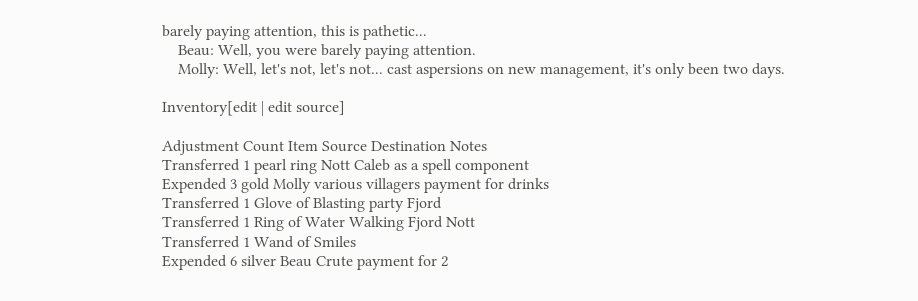barely paying attention, this is pathetic...
    Beau: Well, you were barely paying attention.
    Molly: Well, let's not, let's not... cast aspersions on new management, it's only been two days.

Inventory[edit | edit source]

Adjustment Count Item Source Destination Notes
Transferred 1 pearl ring Nott Caleb as a spell component
Expended 3 gold Molly various villagers payment for drinks
Transferred 1 Glove of Blasting party Fjord
Transferred 1 Ring of Water Walking Fjord Nott
Transferred 1 Wand of Smiles
Expended 6 silver Beau Crute payment for 2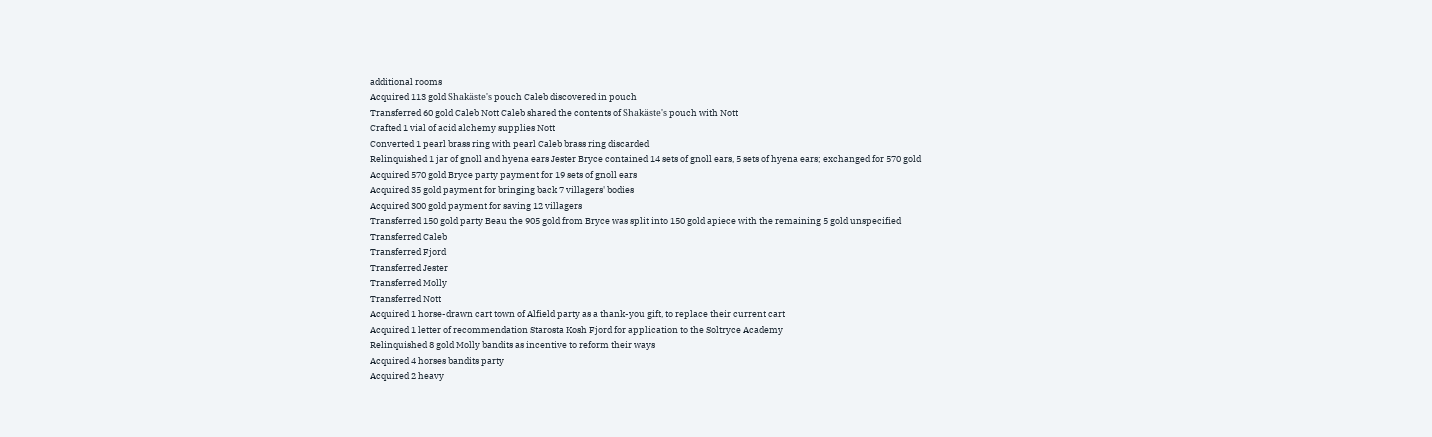additional rooms
Acquired 113 gold Shakäste's pouch Caleb discovered in pouch
Transferred 60 gold Caleb Nott Caleb shared the contents of Shakäste's pouch with Nott
Crafted 1 vial of acid alchemy supplies Nott
Converted 1 pearl brass ring with pearl Caleb brass ring discarded
Relinquished 1 jar of gnoll and hyena ears Jester Bryce contained 14 sets of gnoll ears, 5 sets of hyena ears; exchanged for 570 gold
Acquired 570 gold Bryce party payment for 19 sets of gnoll ears
Acquired 35 gold payment for bringing back 7 villagers' bodies
Acquired 300 gold payment for saving 12 villagers
Transferred 150 gold party Beau the 905 gold from Bryce was split into 150 gold apiece with the remaining 5 gold unspecified
Transferred Caleb
Transferred Fjord
Transferred Jester
Transferred Molly
Transferred Nott
Acquired 1 horse-drawn cart town of Alfield party as a thank-you gift, to replace their current cart
Acquired 1 letter of recommendation Starosta Kosh Fjord for application to the Soltryce Academy
Relinquished 8 gold Molly bandits as incentive to reform their ways
Acquired 4 horses bandits party
Acquired 2 heavy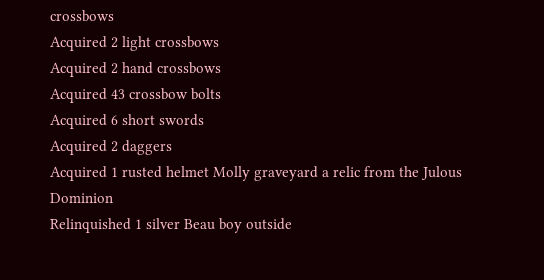crossbows
Acquired 2 light crossbows
Acquired 2 hand crossbows
Acquired 43 crossbow bolts
Acquired 6 short swords
Acquired 2 daggers
Acquired 1 rusted helmet Molly graveyard a relic from the Julous Dominion
Relinquished 1 silver Beau boy outside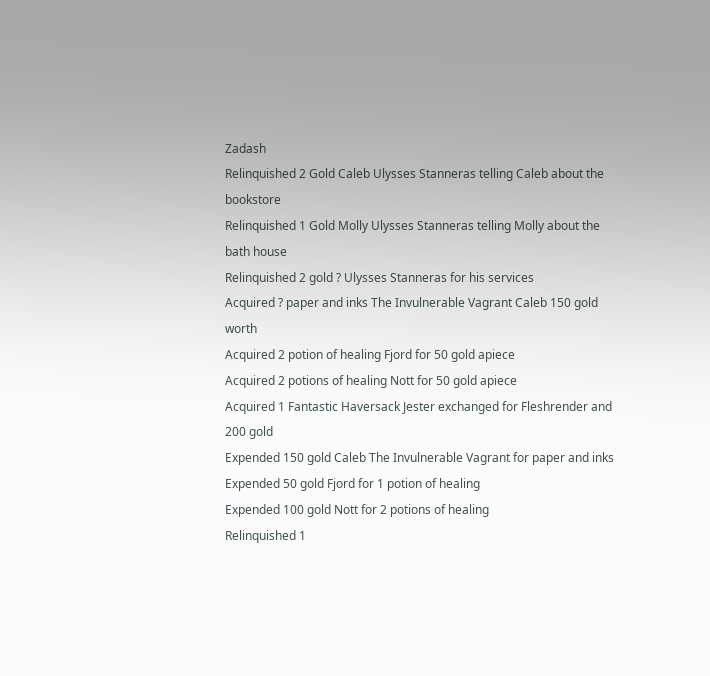Zadash
Relinquished 2 Gold Caleb Ulysses Stanneras telling Caleb about the bookstore
Relinquished 1 Gold Molly Ulysses Stanneras telling Molly about the bath house
Relinquished 2 gold ? Ulysses Stanneras for his services
Acquired ? paper and inks The Invulnerable Vagrant Caleb 150 gold worth
Acquired 2 potion of healing Fjord for 50 gold apiece
Acquired 2 potions of healing Nott for 50 gold apiece
Acquired 1 Fantastic Haversack Jester exchanged for Fleshrender and 200 gold
Expended 150 gold Caleb The Invulnerable Vagrant for paper and inks
Expended 50 gold Fjord for 1 potion of healing
Expended 100 gold Nott for 2 potions of healing
Relinquished 1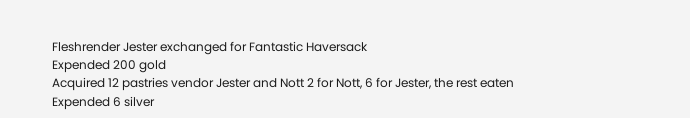Fleshrender Jester exchanged for Fantastic Haversack
Expended 200 gold
Acquired 12 pastries vendor Jester and Nott 2 for Nott, 6 for Jester, the rest eaten
Expended 6 silver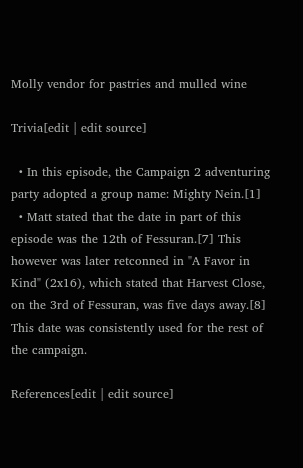Molly vendor for pastries and mulled wine

Trivia[edit | edit source]

  • In this episode, the Campaign 2 adventuring party adopted a group name: Mighty Nein.[1]
  • Matt stated that the date in part of this episode was the 12th of Fessuran.[7] This however was later retconned in "A Favor in Kind" (2x16), which stated that Harvest Close, on the 3rd of Fessuran, was five days away.[8] This date was consistently used for the rest of the campaign.

References[edit | edit source]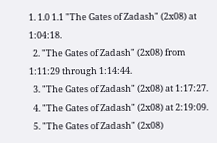1. 1.0 1.1 "The Gates of Zadash" (2x08) at 1:04:18.
  2. "The Gates of Zadash" (2x08) from 1:11:29 through 1:14:44.
  3. "The Gates of Zadash" (2x08) at 1:17:27.
  4. "The Gates of Zadash" (2x08) at 2:19:09.
  5. "The Gates of Zadash" (2x08)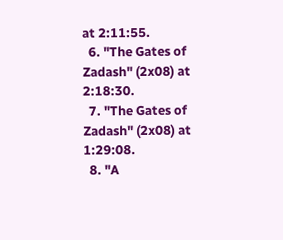at 2:11:55.
  6. "The Gates of Zadash" (2x08) at 2:18:30.
  7. "The Gates of Zadash" (2x08) at 1:29:08.
  8. "A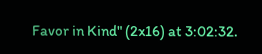Favor in Kind" (2x16) at 3:02:32.